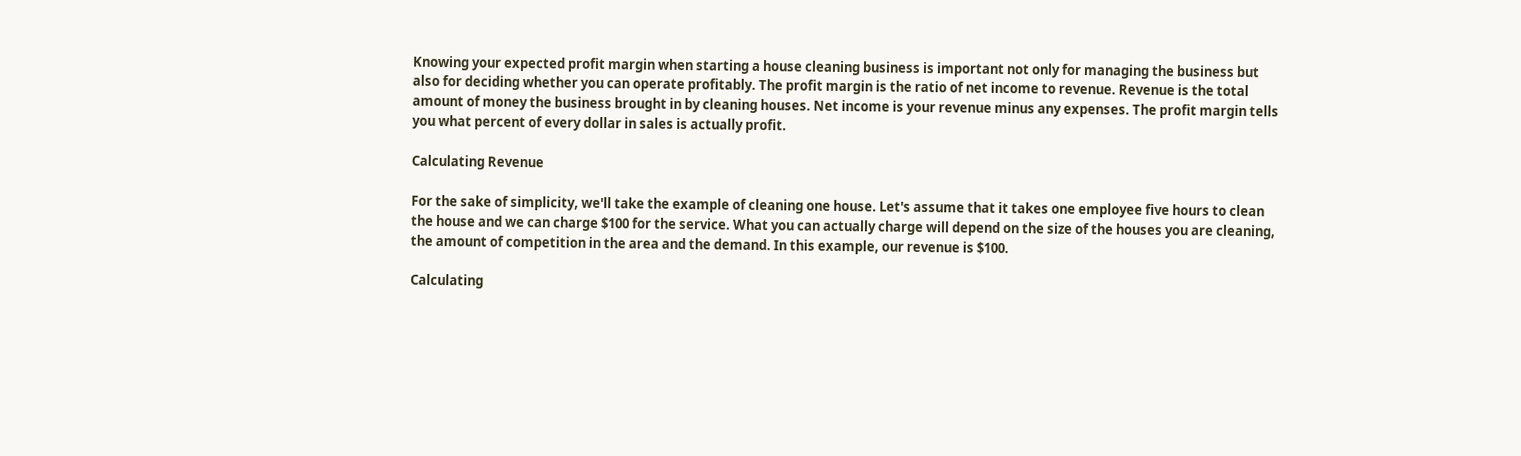Knowing your expected profit margin when starting a house cleaning business is important not only for managing the business but also for deciding whether you can operate profitably. The profit margin is the ratio of net income to revenue. Revenue is the total amount of money the business brought in by cleaning houses. Net income is your revenue minus any expenses. The profit margin tells you what percent of every dollar in sales is actually profit.

Calculating Revenue

For the sake of simplicity, we'll take the example of cleaning one house. Let's assume that it takes one employee five hours to clean the house and we can charge $100 for the service. What you can actually charge will depend on the size of the houses you are cleaning, the amount of competition in the area and the demand. In this example, our revenue is $100.

Calculating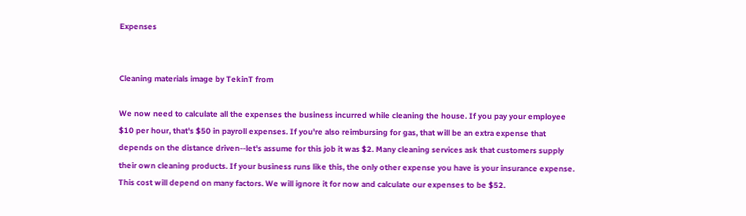Expenses


Cleaning materials image by TekinT from

We now need to calculate all the expenses the business incurred while cleaning the house. If you pay your employee $10 per hour, that's $50 in payroll expenses. If you're also reimbursing for gas, that will be an extra expense that depends on the distance driven--let's assume for this job it was $2. Many cleaning services ask that customers supply their own cleaning products. If your business runs like this, the only other expense you have is your insurance expense. This cost will depend on many factors. We will ignore it for now and calculate our expenses to be $52.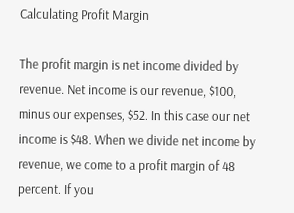Calculating Profit Margin

The profit margin is net income divided by revenue. Net income is our revenue, $100, minus our expenses, $52. In this case our net income is $48. When we divide net income by revenue, we come to a profit margin of 48 percent. If you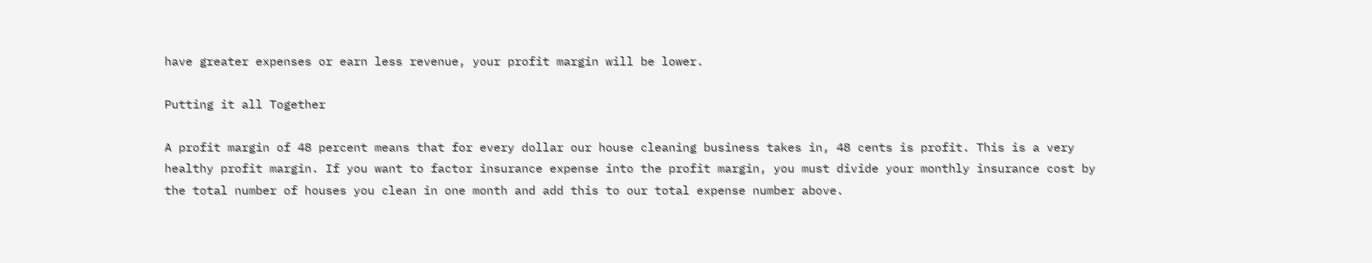have greater expenses or earn less revenue, your profit margin will be lower.

Putting it all Together

A profit margin of 48 percent means that for every dollar our house cleaning business takes in, 48 cents is profit. This is a very healthy profit margin. If you want to factor insurance expense into the profit margin, you must divide your monthly insurance cost by the total number of houses you clean in one month and add this to our total expense number above.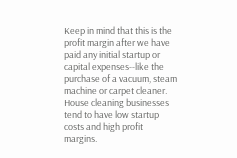Keep in mind that this is the profit margin after we have paid any initial startup or capital expenses--like the purchase of a vacuum, steam machine or carpet cleaner. House cleaning businesses tend to have low startup costs and high profit margins.